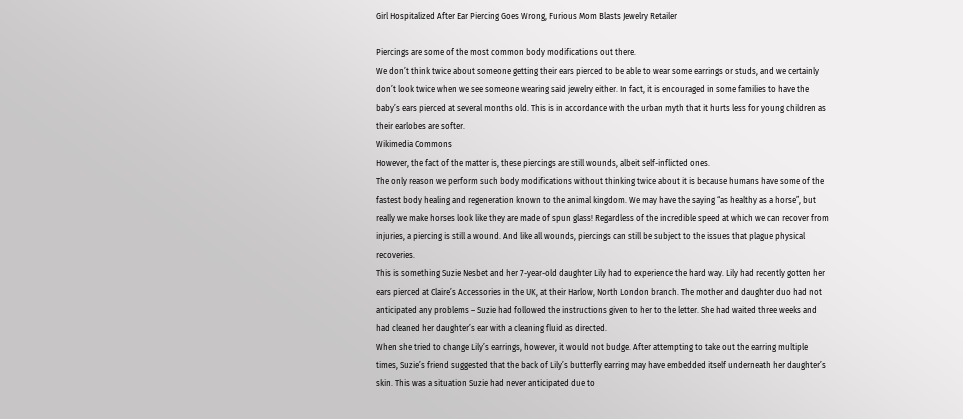Girl Hospitalized After Ear Piercing Goes Wrong, Furious Mom Blasts Jewelry Retailer

Piercings are some of the most common body modifications out there.
We don’t think twice about someone getting their ears pierced to be able to wear some earrings or studs, and we certainly don’t look twice when we see someone wearing said jewelry either. In fact, it is encouraged in some families to have the baby’s ears pierced at several months old. This is in accordance with the urban myth that it hurts less for young children as their earlobes are softer.
Wikimedia Commons
However, the fact of the matter is, these piercings are still wounds, albeit self-inflicted ones.
The only reason we perform such body modifications without thinking twice about it is because humans have some of the fastest body healing and regeneration known to the animal kingdom. We may have the saying “as healthy as a horse”, but really we make horses look like they are made of spun glass! Regardless of the incredible speed at which we can recover from injuries, a piercing is still a wound. And like all wounds, piercings can still be subject to the issues that plague physical recoveries.
This is something Suzie Nesbet and her 7-year-old daughter Lily had to experience the hard way. Lily had recently gotten her ears pierced at Claire’s Accessories in the UK, at their Harlow, North London branch. The mother and daughter duo had not anticipated any problems – Suzie had followed the instructions given to her to the letter. She had waited three weeks and had cleaned her daughter’s ear with a cleaning fluid as directed.
When she tried to change Lily’s earrings, however, it would not budge. After attempting to take out the earring multiple times, Suzie’s friend suggested that the back of Lily’s butterfly earring may have embedded itself underneath her daughter’s skin. This was a situation Suzie had never anticipated due to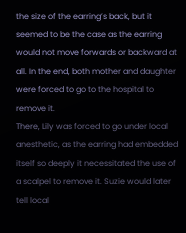the size of the earring’s back, but it seemed to be the case as the earring would not move forwards or backward at all. In the end, both mother and daughter were forced to go to the hospital to remove it.
There, Lily was forced to go under local anesthetic, as the earring had embedded itself so deeply it necessitated the use of a scalpel to remove it. Suzie would later tell local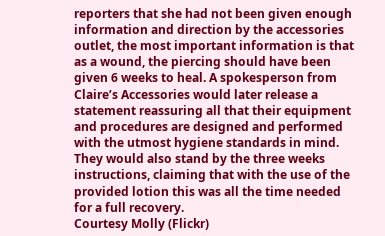reporters that she had not been given enough information and direction by the accessories outlet, the most important information is that as a wound, the piercing should have been given 6 weeks to heal. A spokesperson from Claire’s Accessories would later release a statement reassuring all that their equipment and procedures are designed and performed with the utmost hygiene standards in mind.
They would also stand by the three weeks instructions, claiming that with the use of the provided lotion this was all the time needed for a full recovery.
Courtesy Molly (Flickr)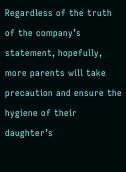Regardless of the truth of the company’s statement, hopefully, more parents will take precaution and ensure the hygiene of their daughter’s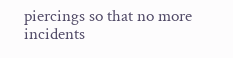piercings so that no more incidents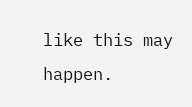like this may happen.